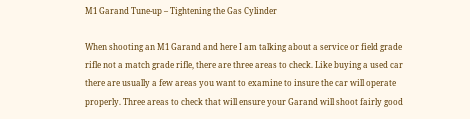M1 Garand Tune-up – Tightening the Gas Cylinder

When shooting an M1 Garand and here I am talking about a service or field grade rifle not a match grade rifle, there are three areas to check. Like buying a used car there are usually a few areas you want to examine to insure the car will operate properly. Three areas to check that will ensure your Garand will shoot fairly good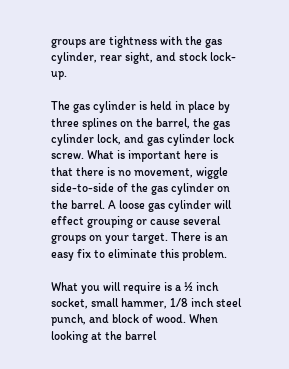groups are tightness with the gas cylinder, rear sight, and stock lock-up.

The gas cylinder is held in place by three splines on the barrel, the gas cylinder lock, and gas cylinder lock screw. What is important here is that there is no movement, wiggle side-to-side of the gas cylinder on the barrel. A loose gas cylinder will effect grouping or cause several groups on your target. There is an easy fix to eliminate this problem.

What you will require is a ½ inch socket, small hammer, 1/8 inch steel punch, and block of wood. When looking at the barrel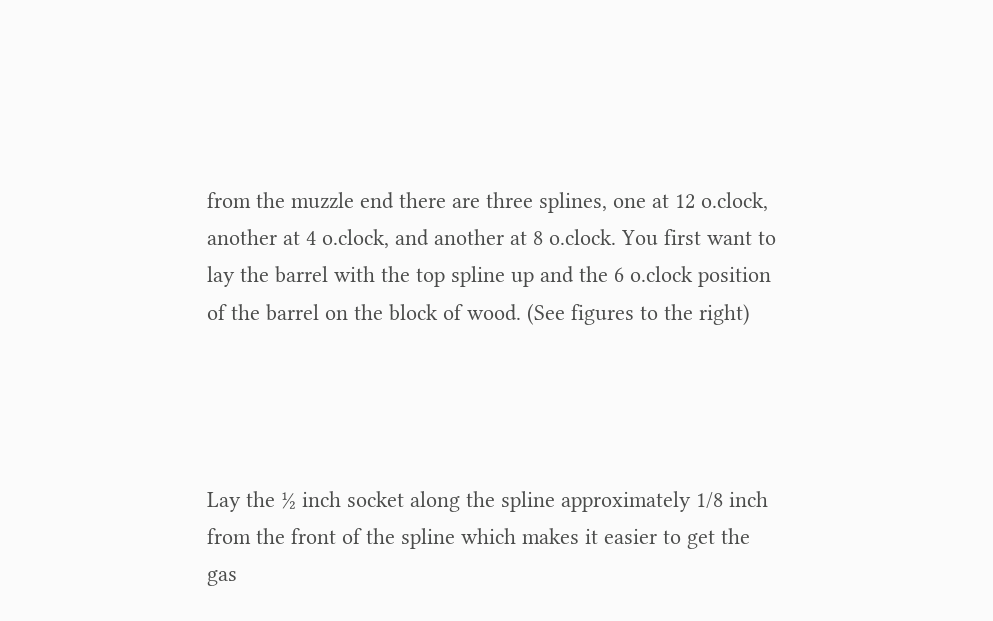from the muzzle end there are three splines, one at 12 o.clock, another at 4 o.clock, and another at 8 o.clock. You first want to lay the barrel with the top spline up and the 6 o.clock position of the barrel on the block of wood. (See figures to the right)




Lay the ½ inch socket along the spline approximately 1/8 inch from the front of the spline which makes it easier to get the gas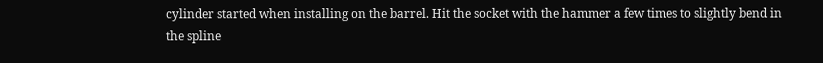cylinder started when installing on the barrel. Hit the socket with the hammer a few times to slightly bend in the spline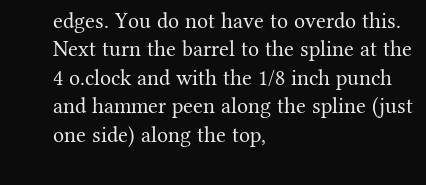edges. You do not have to overdo this. Next turn the barrel to the spline at the 4 o.clock and with the 1/8 inch punch and hammer peen along the spline (just one side) along the top,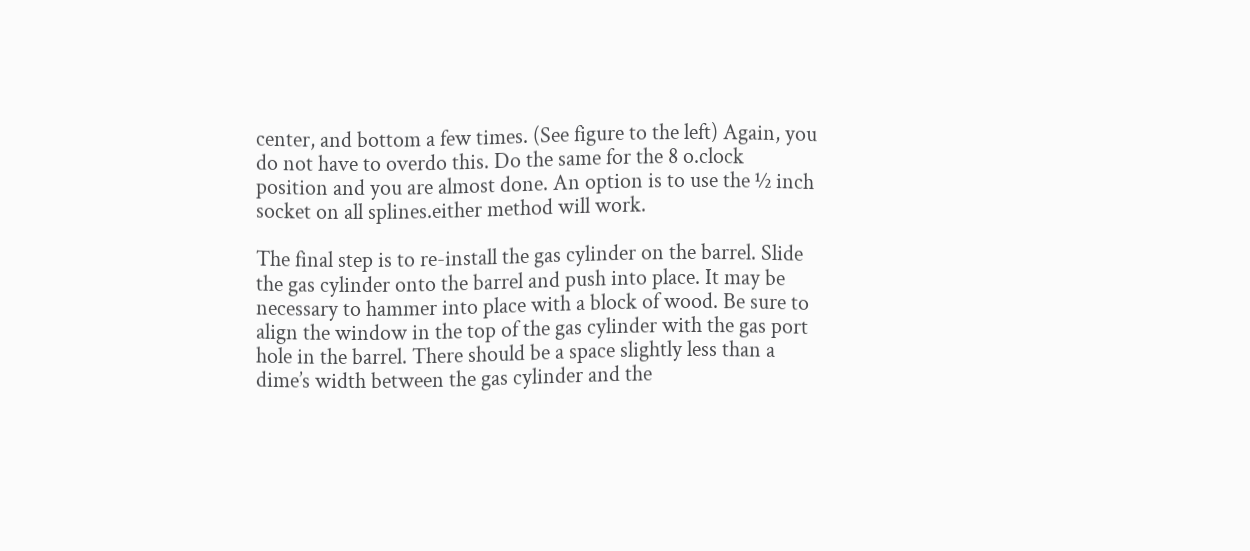center, and bottom a few times. (See figure to the left) Again, you do not have to overdo this. Do the same for the 8 o.clock position and you are almost done. An option is to use the ½ inch socket on all splines.either method will work.

The final step is to re-install the gas cylinder on the barrel. Slide the gas cylinder onto the barrel and push into place. It may be necessary to hammer into place with a block of wood. Be sure to align the window in the top of the gas cylinder with the gas port hole in the barrel. There should be a space slightly less than a dime’s width between the gas cylinder and the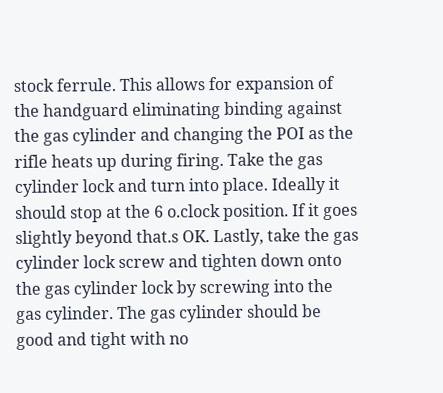stock ferrule. This allows for expansion of the handguard eliminating binding against the gas cylinder and changing the POI as the rifle heats up during firing. Take the gas cylinder lock and turn into place. Ideally it should stop at the 6 o.clock position. If it goes slightly beyond that.s OK. Lastly, take the gas cylinder lock screw and tighten down onto the gas cylinder lock by screwing into the gas cylinder. The gas cylinder should be good and tight with no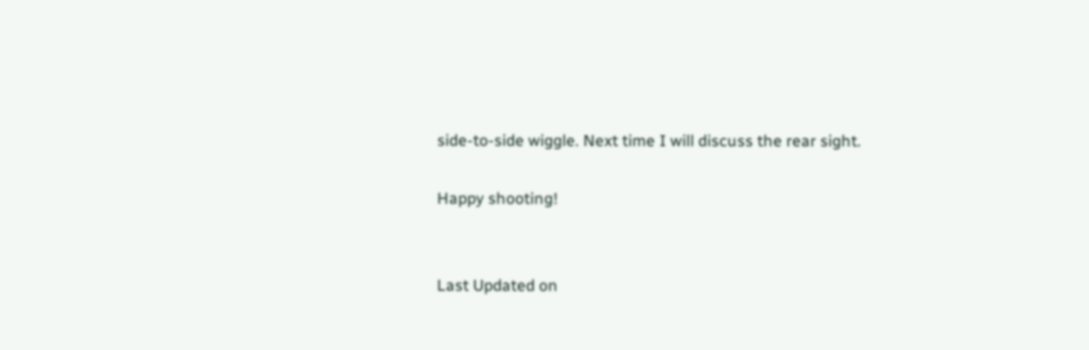side-to-side wiggle. Next time I will discuss the rear sight.

Happy shooting!


Last Updated on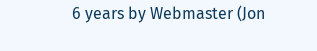6 years by Webmaster (Jon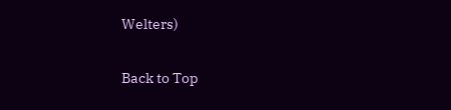Welters)

Back to Top